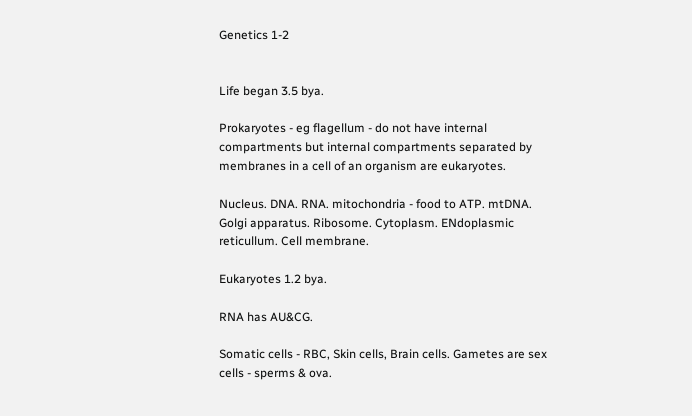Genetics 1-2


Life began 3.5 bya.

Prokaryotes - eg flagellum - do not have internal compartments but internal compartments separated by membranes in a cell of an organism are eukaryotes.

Nucleus. DNA. RNA. mitochondria - food to ATP. mtDNA. Golgi apparatus. Ribosome. Cytoplasm. ENdoplasmic reticullum. Cell membrane.

Eukaryotes 1.2 bya.

RNA has AU&CG.

Somatic cells - RBC, Skin cells, Brain cells. Gametes are sex cells - sperms & ova.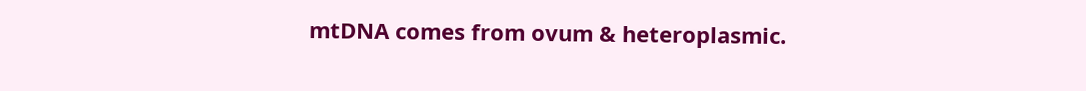mtDNA comes from ovum & heteroplasmic.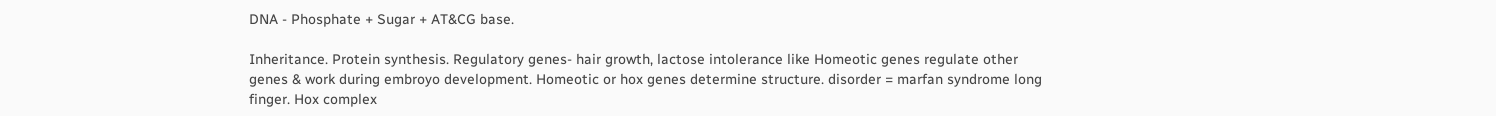DNA - Phosphate + Sugar + AT&CG base.

Inheritance. Protein synthesis. Regulatory genes- hair growth, lactose intolerance like Homeotic genes regulate other genes & work during embroyo development. Homeotic or hox genes determine structure. disorder = marfan syndrome long finger. Hox complex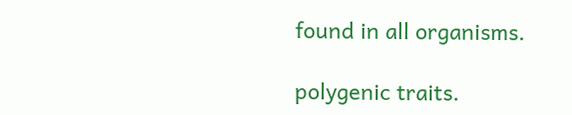found in all organisms.

polygenic traits.